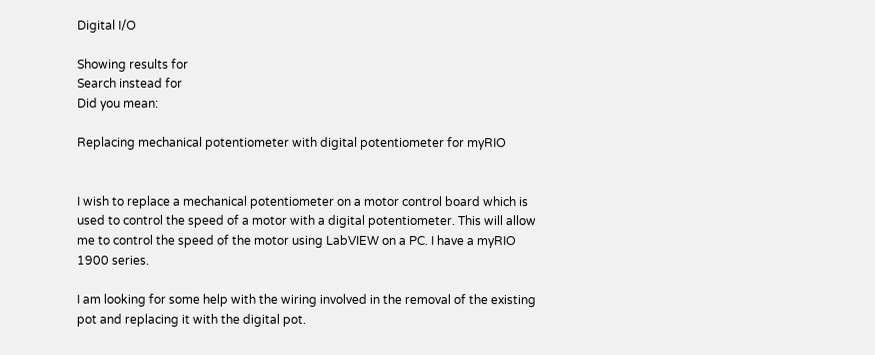Digital I/O

Showing results for
Search instead for
Did you mean:

Replacing mechanical potentiometer with digital potentiometer for myRIO


I wish to replace a mechanical potentiometer on a motor control board which is used to control the speed of a motor with a digital potentiometer. This will allow me to control the speed of the motor using LabVIEW on a PC. I have a myRIO 1900 series.

I am looking for some help with the wiring involved in the removal of the existing pot and replacing it with the digital pot.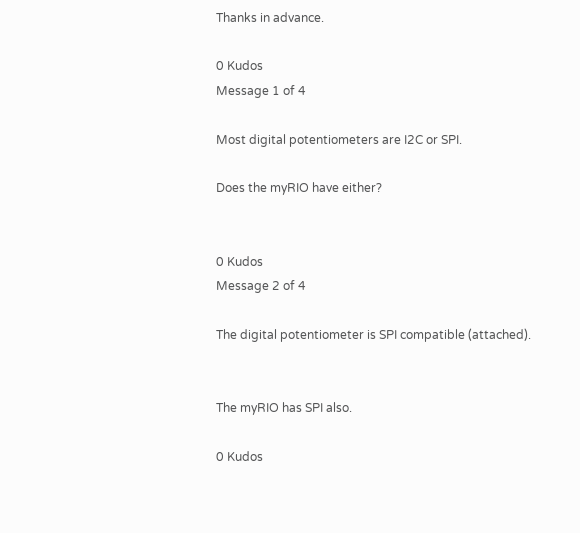Thanks in advance.

0 Kudos
Message 1 of 4

Most digital potentiometers are I2C or SPI.

Does the myRIO have either?


0 Kudos
Message 2 of 4

The digital potentiometer is SPI compatible (attached).


The myRIO has SPI also.

0 Kudos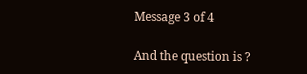Message 3 of 4

And the question is ?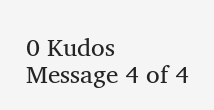0 Kudos
Message 4 of 4